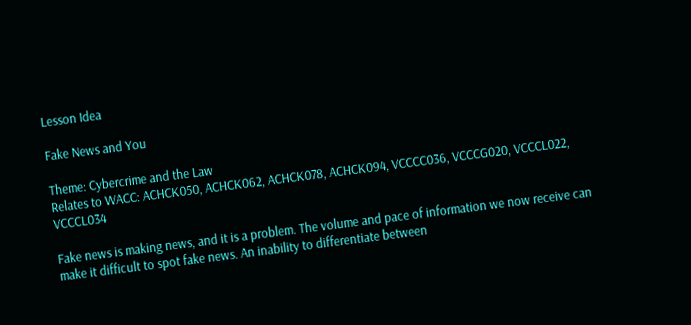Lesson Idea

Fake News and You

Theme: Cybercrime and the Law
Relates to WACC: ACHCK050, ACHCK062, ACHCK078, ACHCK094, VCCCC036, VCCCG020, VCCCL022, VCCCL034

Fake news is making news, and it is a problem. The volume and pace of information we now receive can make it difficult to spot fake news. An inability to differentiate between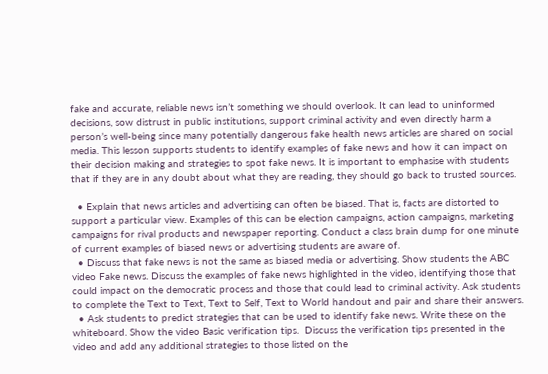fake and accurate, reliable news isn’t something we should overlook. It can lead to uninformed decisions, sow distrust in public institutions, support criminal activity and even directly harm a person’s well-being since many potentially dangerous fake health news articles are shared on social media. This lesson supports students to identify examples of fake news and how it can impact on their decision making and strategies to spot fake news. It is important to emphasise with students that if they are in any doubt about what they are reading, they should go back to trusted sources.

  • Explain that news articles and advertising can often be biased. That is, facts are distorted to support a particular view. Examples of this can be election campaigns, action campaigns, marketing campaigns for rival products and newspaper reporting. Conduct a class brain dump for one minute of current examples of biased news or advertising students are aware of.
  • Discuss that fake news is not the same as biased media or advertising. Show students the ABC video Fake news. Discuss the examples of fake news highlighted in the video, identifying those that could impact on the democratic process and those that could lead to criminal activity. Ask students to complete the Text to Text, Text to Self, Text to World handout and pair and share their answers.
  • Ask students to predict strategies that can be used to identify fake news. Write these on the whiteboard. Show the video Basic verification tips.  Discuss the verification tips presented in the video and add any additional strategies to those listed on the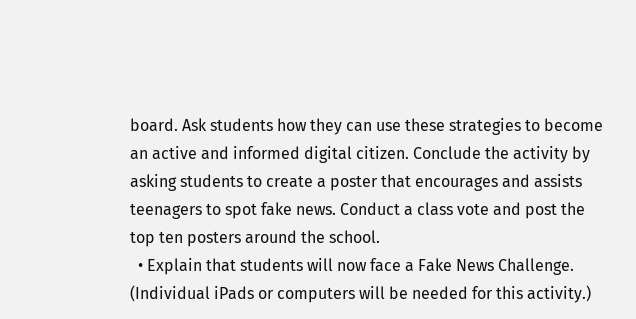board. Ask students how they can use these strategies to become an active and informed digital citizen. Conclude the activity by asking students to create a poster that encourages and assists teenagers to spot fake news. Conduct a class vote and post the top ten posters around the school.
  • Explain that students will now face a Fake News Challenge. (Individual iPads or computers will be needed for this activity.)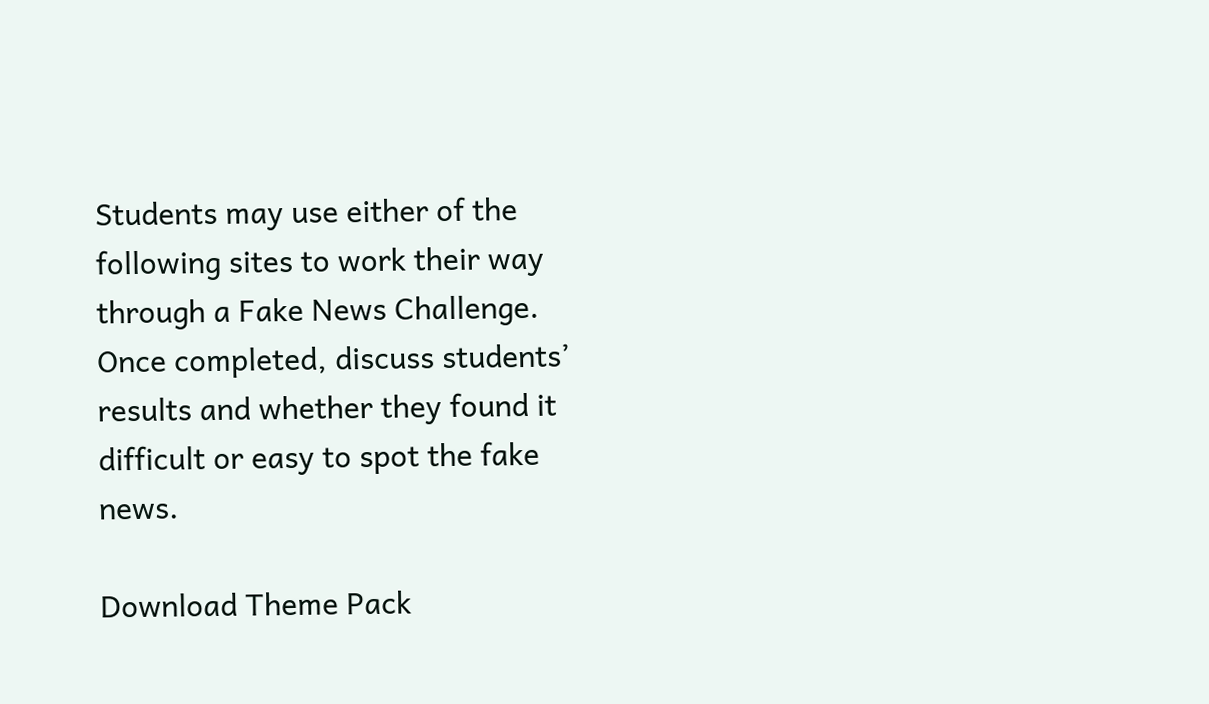Students may use either of the following sites to work their way through a Fake News Challenge. Once completed, discuss students’ results and whether they found it difficult or easy to spot the fake news.

Download Theme Pack